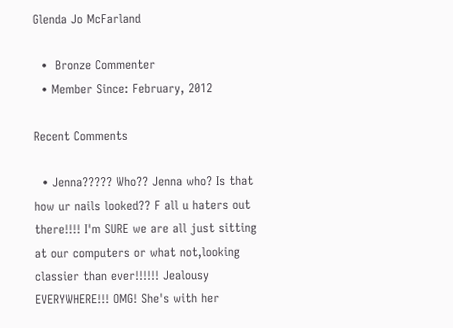Glenda Jo McFarland

  •  Bronze Commenter
  • Member Since: February, 2012

Recent Comments

  • Jenna????? Who?? Jenna who? Is that how ur nails looked?? F all u haters out there!!!! I'm SURE we are all just sitting at our computers or what not,looking classier than ever!!!!!! Jealousy EVERYWHERE!!! OMG! She's with her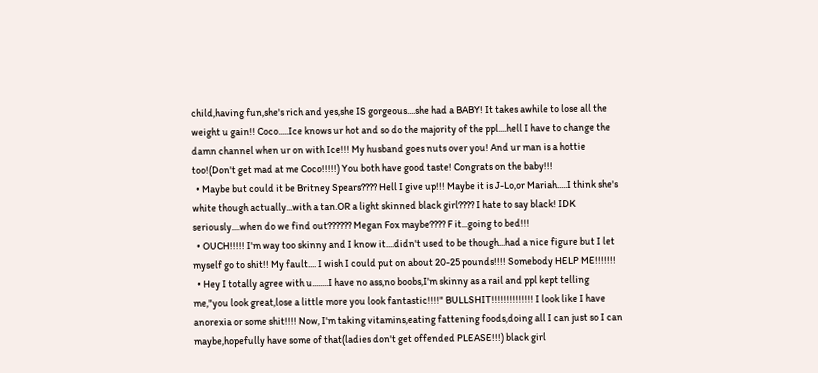child,having fun,she's rich and yes,she IS gorgeous....she had a BABY! It takes awhile to lose all the weight u gain!! Coco.....Ice knows ur hot and so do the majority of the ppl....hell I have to change the damn channel when ur on with Ice!!! My husband goes nuts over you! And ur man is a hottie too!(Don't get mad at me Coco!!!!!) You both have good taste! Congrats on the baby!!!
  • Maybe but could it be Britney Spears???? Hell I give up!!! Maybe it is J-Lo,or Mariah.....I think she's white though actually...with a tan.OR a light skinned black girl???? I hate to say black! IDK seriously....when do we find out?????? Megan Fox maybe???? F it...going to bed!!!
  • OUCH!!!!! I'm way too skinny and I know it....didn't used to be though...had a nice figure but I let myself go to shit!! My fault.... I wish I could put on about 20-25 pounds!!!! Somebody HELP ME!!!!!!!
  • Hey I totally agree with u........I have no ass,no boobs,I'm skinny as a rail and ppl kept telling me,"you look great,lose a little more you look fantastic!!!!" BULLSHIT!!!!!!!!!!!!!! I look like I have anorexia or some shit!!!! Now, I'm taking vitamins,eating fattening foods,doing all I can just so I can maybe,hopefully have some of that(ladies don't get offended PLEASE!!!) black girl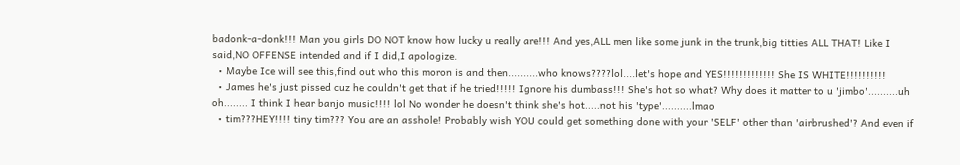badonk-a-donk!!! Man you girls DO NOT know how lucky u really are!!! And yes,ALL men like some junk in the trunk,big titties ALL THAT! Like I said,NO OFFENSE intended and if I did,I apologize.
  • Maybe Ice will see this,find out who this moron is and then..........who knows????lol....let's hope and YES!!!!!!!!!!!!! She IS WHITE!!!!!!!!!!
  • James he's just pissed cuz he couldn't get that if he tried!!!!! Ignore his dumbass!!! She's hot so what? Why does it matter to u 'jimbo'..........uh oh........ I think I hear banjo music!!!! lol No wonder he doesn't think she's hot.....not his 'type'..........lmao
  • tim???HEY!!!! tiny tim??? You are an asshole! Probably wish YOU could get something done with your 'SELF' other than 'airbrushed'? And even if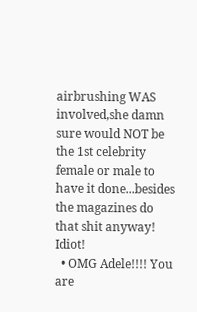airbrushing WAS involved,she damn sure would NOT be the 1st celebrity female or male to have it done...besides the magazines do that shit anyway! Idiot!
  • OMG Adele!!!! You are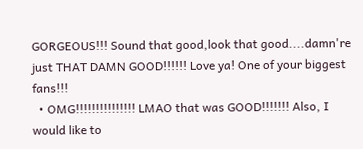GORGEOUS!!! Sound that good,look that good....damn're just THAT DAMN GOOD!!!!!! Love ya! One of your biggest fans!!!
  • OMG!!!!!!!!!!!!!!! LMAO that was GOOD!!!!!!! Also, I would like to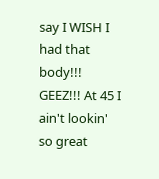say I WISH I had that body!!! GEEZ!!! At 45 I ain't lookin' so great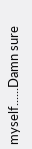myself......Damn sure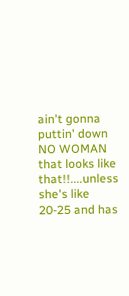ain't gonna puttin' down NO WOMAN that looks like that!!....unless she's like 20-25 and has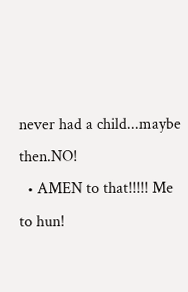never had a child...maybe then.NO!
  • AMEN to that!!!!! Me to hun!